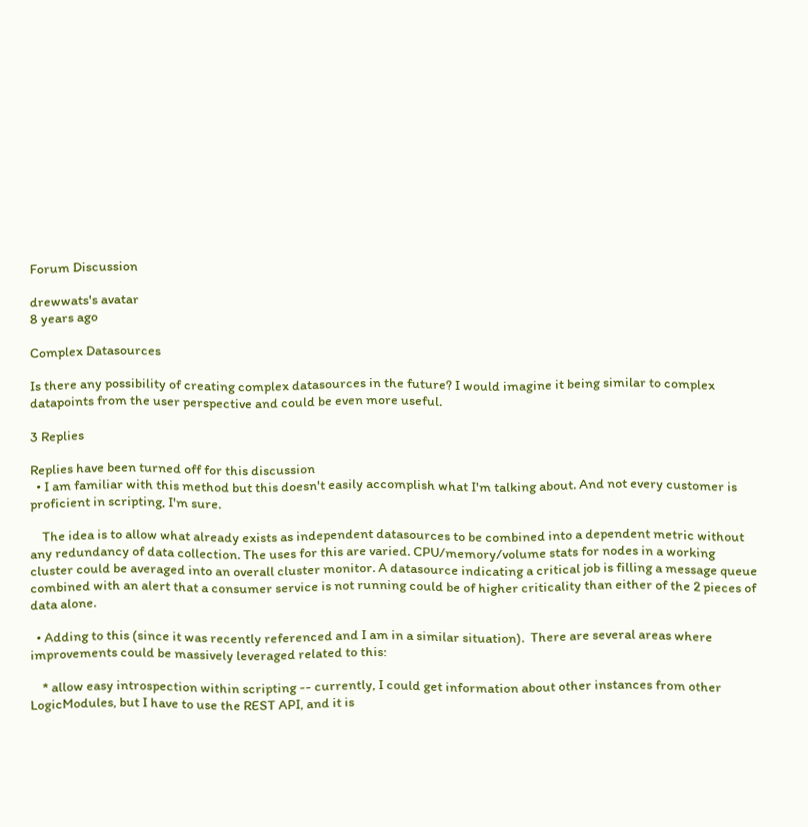Forum Discussion

drewwats's avatar
8 years ago

Complex Datasources

Is there any possibility of creating complex datasources in the future? I would imagine it being similar to complex datapoints from the user perspective and could be even more useful.

3 Replies

Replies have been turned off for this discussion
  • I am familiar with this method but this doesn't easily accomplish what I'm talking about. And not every customer is proficient in scripting, I'm sure.

    The idea is to allow what already exists as independent datasources to be combined into a dependent metric without any redundancy of data collection. The uses for this are varied. CPU/memory/volume stats for nodes in a working cluster could be averaged into an overall cluster monitor. A datasource indicating a critical job is filling a message queue combined with an alert that a consumer service is not running could be of higher criticality than either of the 2 pieces of data alone.

  • Adding to this (since it was recently referenced and I am in a similar situation).  There are several areas where improvements could be massively leveraged related to this:

    * allow easy introspection within scripting -- currently, I could get information about other instances from other LogicModules, but I have to use the REST API, and it is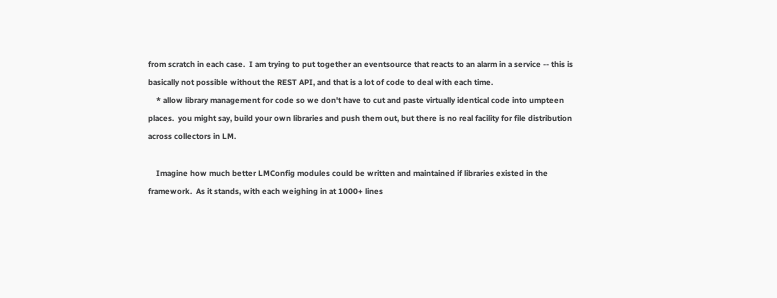from scratch in each case.  I am trying to put together an eventsource that reacts to an alarm in a service -- this is basically not possible without the REST API, and that is a lot of code to deal with each time.
    * allow library management for code so we don't have to cut and paste virtually identical code into umpteen places.  you might say, build your own libraries and push them out, but there is no real facility for file distribution across collectors in LM.

    Imagine how much better LMConfig modules could be written and maintained if libraries existed in the framework.  As it stands, with each weighing in at 1000+ lines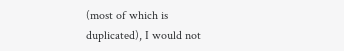(most of which is duplicated), I would not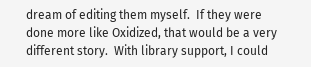dream of editing them myself.  If they were done more like Oxidized, that would be a very different story.  With library support, I could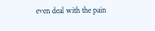even deal with the pain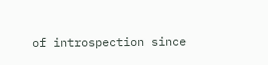of introspection since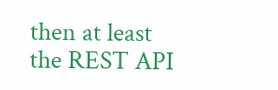then at least the REST API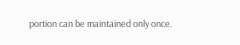portion can be maintained only once.